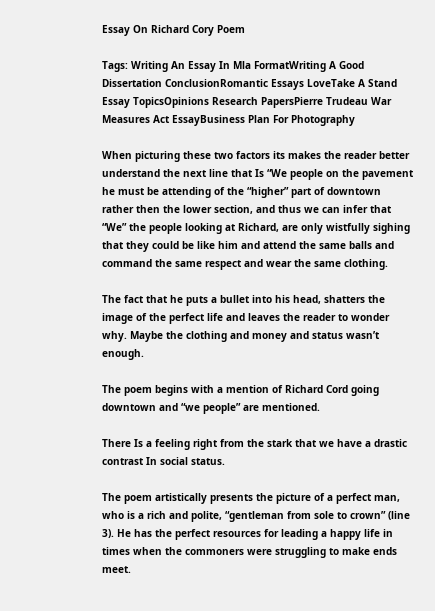Essay On Richard Cory Poem

Tags: Writing An Essay In Mla FormatWriting A Good Dissertation ConclusionRomantic Essays LoveTake A Stand Essay TopicsOpinions Research PapersPierre Trudeau War Measures Act EssayBusiness Plan For Photography

When picturing these two factors its makes the reader better understand the next line that Is “We people on the pavement he must be attending of the “higher” part of downtown rather then the lower section, and thus we can infer that “We” the people looking at Richard, are only wistfully sighing that they could be like him and attend the same balls and command the same respect and wear the same clothing.

The fact that he puts a bullet into his head, shatters the image of the perfect life and leaves the reader to wonder why. Maybe the clothing and money and status wasn’t enough.

The poem begins with a mention of Richard Cord going downtown and “we people” are mentioned.

There Is a feeling right from the stark that we have a drastic contrast In social status.

The poem artistically presents the picture of a perfect man, who is a rich and polite, “gentleman from sole to crown” (line 3). He has the perfect resources for leading a happy life in times when the commoners were struggling to make ends meet.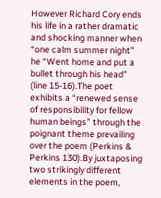However Richard Cory ends his life in a rather dramatic and shocking manner when “one calm summer night” he “Went home and put a bullet through his head” (line 15-16).The poet exhibits a “renewed sense of responsibility for fellow human beings” through the poignant theme prevailing over the poem (Perkins & Perkins 130).By juxtaposing two strikingly different elements in the poem,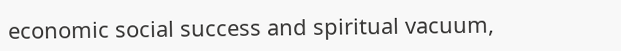economic social success and spiritual vacuum,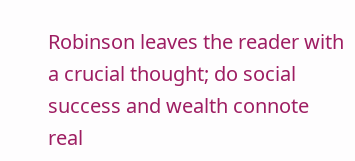Robinson leaves the reader with a crucial thought; do social success and wealth connote real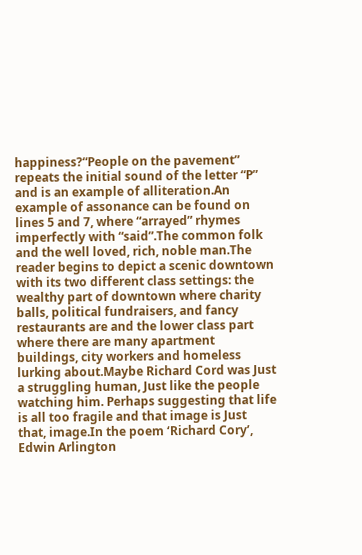happiness?“People on the pavement” repeats the initial sound of the letter “P” and is an example of alliteration.An example of assonance can be found on lines 5 and 7, where “arrayed” rhymes imperfectly with “said”.The common folk and the well loved, rich, noble man.The reader begins to depict a scenic downtown with its two different class settings: the wealthy part of downtown where charity balls, political fundraisers, and fancy restaurants are and the lower class part where there are many apartment buildings, city workers and homeless lurking about.Maybe Richard Cord was Just a struggling human, Just like the people watching him. Perhaps suggesting that life is all too fragile and that image is Just that, image.In the poem ‘Richard Cory’, Edwin Arlington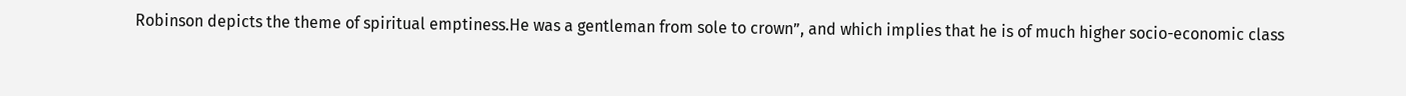Robinson depicts the theme of spiritual emptiness.He was a gentleman from sole to crown”, and which implies that he is of much higher socio-economic class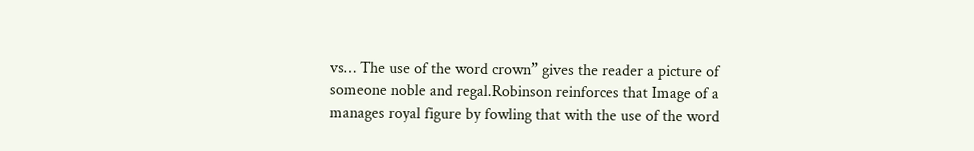vs… The use of the word crown” gives the reader a picture of someone noble and regal.Robinson reinforces that Image of a manages royal figure by fowling that with the use of the word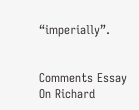“imperially”.


Comments Essay On Richard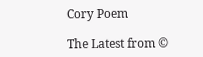Cory Poem

The Latest from ©